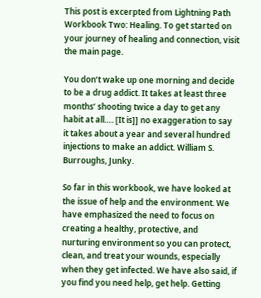This post is excerpted from Lightning Path Workbook Two: Healing. To get started on your journey of healing and connection, visit the main page.

You don’t wake up one morning and decide to be a drug addict. It takes at least three months’ shooting twice a day to get any habit at all…. [It is]] no exaggeration to say it takes about a year and several hundred injections to make an addict. William S. Burroughs, Junky.

So far in this workbook, we have looked at the issue of help and the environment. We have emphasized the need to focus on creating a healthy, protective, and nurturing environment so you can protect, clean, and treat your wounds, especially when they get infected. We have also said, if you find you need help, get help. Getting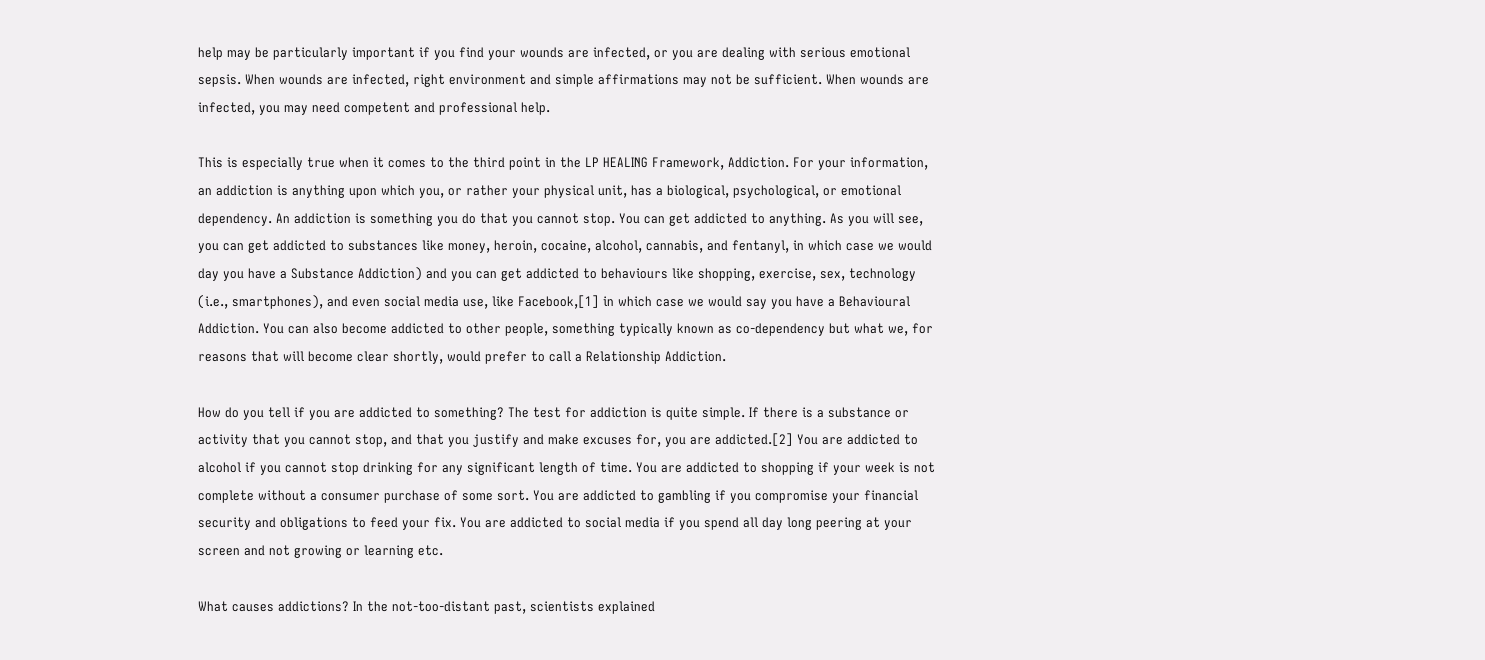help may be particularly important if you find your wounds are infected, or you are dealing with serious emotional sepsis. When wounds are infected, right environment and simple affirmations may not be sufficient. When wounds are infected, you may need competent and professional help.

This is especially true when it comes to the third point in the LP HEALING Framework, Addiction. For your information, an addiction is anything upon which you, or rather your physical unit, has a biological, psychological, or emotional dependency. An addiction is something you do that you cannot stop. You can get addicted to anything. As you will see, you can get addicted to substances like money, heroin, cocaine, alcohol, cannabis, and fentanyl, in which case we would day you have a Substance Addiction) and you can get addicted to behaviours like shopping, exercise, sex, technology (i.e., smartphones), and even social media use, like Facebook,[1] in which case we would say you have a Behavioural Addiction. You can also become addicted to other people, something typically known as co-dependency but what we, for reasons that will become clear shortly, would prefer to call a Relationship Addiction.

How do you tell if you are addicted to something? The test for addiction is quite simple. If there is a substance or activity that you cannot stop, and that you justify and make excuses for, you are addicted.[2] You are addicted to alcohol if you cannot stop drinking for any significant length of time. You are addicted to shopping if your week is not complete without a consumer purchase of some sort. You are addicted to gambling if you compromise your financial security and obligations to feed your fix. You are addicted to social media if you spend all day long peering at your screen and not growing or learning etc.

What causes addictions? In the not-too-distant past, scientists explained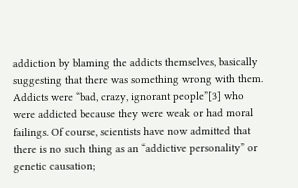addiction by blaming the addicts themselves, basically suggesting that there was something wrong with them. Addicts were “bad, crazy, ignorant people”[3] who were addicted because they were weak or had moral failings. Of course, scientists have now admitted that there is no such thing as an “addictive personality” or genetic causation;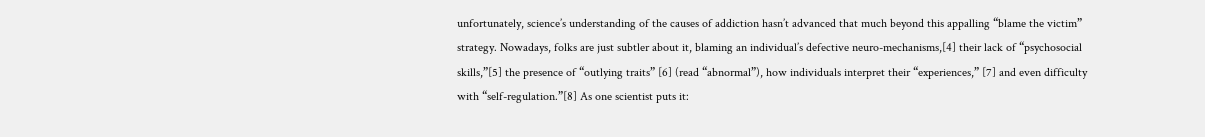unfortunately, science’s understanding of the causes of addiction hasn’t advanced that much beyond this appalling “blame the victim” strategy. Nowadays, folks are just subtler about it, blaming an individual’s defective neuro-mechanisms,[4] their lack of “psychosocial skills,”[5] the presence of “outlying traits” [6] (read “abnormal”), how individuals interpret their “experiences,” [7] and even difficulty with “self-regulation.”[8] As one scientist puts it: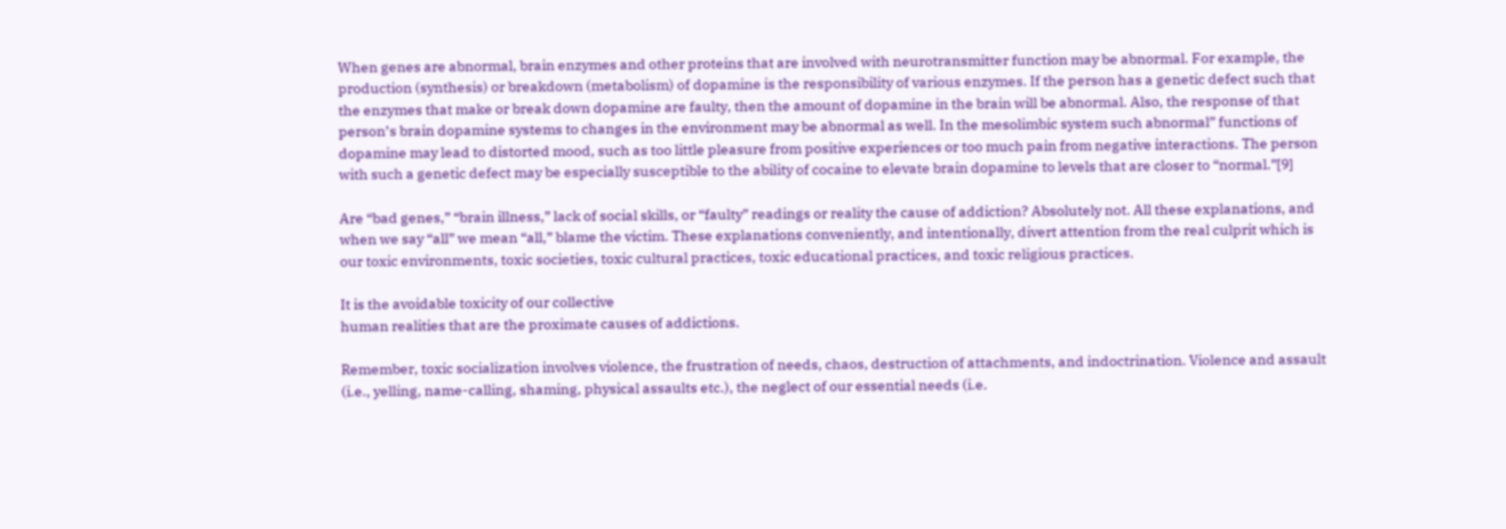When genes are abnormal, brain enzymes and other proteins that are involved with neurotransmitter function may be abnormal. For example, the production (synthesis) or breakdown (metabolism) of dopamine is the responsibility of various enzymes. If the person has a genetic defect such that the enzymes that make or break down dopamine are faulty, then the amount of dopamine in the brain will be abnormal. Also, the response of that person’s brain dopamine systems to changes in the environment may be abnormal as well. In the mesolimbic system such abnormal” functions of dopamine may lead to distorted mood, such as too little pleasure from positive experiences or too much pain from negative interactions. The person with such a genetic defect may be especially susceptible to the ability of cocaine to elevate brain dopamine to levels that are closer to “normal.”[9]

Are “bad genes,” “brain illness,” lack of social skills, or “faulty” readings or reality the cause of addiction? Absolutely not. All these explanations, and when we say “all” we mean “all,” blame the victim. These explanations conveniently, and intentionally, divert attention from the real culprit which is our toxic environments, toxic societies, toxic cultural practices, toxic educational practices, and toxic religious practices.

It is the avoidable toxicity of our collective
human realities that are the proximate causes of addictions.

Remember, toxic socialization involves violence, the frustration of needs, chaos, destruction of attachments, and indoctrination. Violence and assault (i.e., yelling, name-calling, shaming, physical assaults etc.), the neglect of our essential needs (i.e.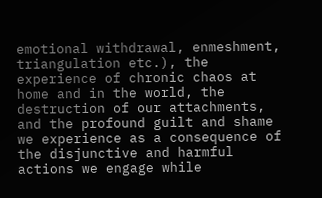emotional withdrawal, enmeshment, triangulation etc.), the experience of chronic chaos at home and in the world, the destruction of our attachments, and the profound guilt and shame we experience as a consequence of the disjunctive and harmful actions we engage while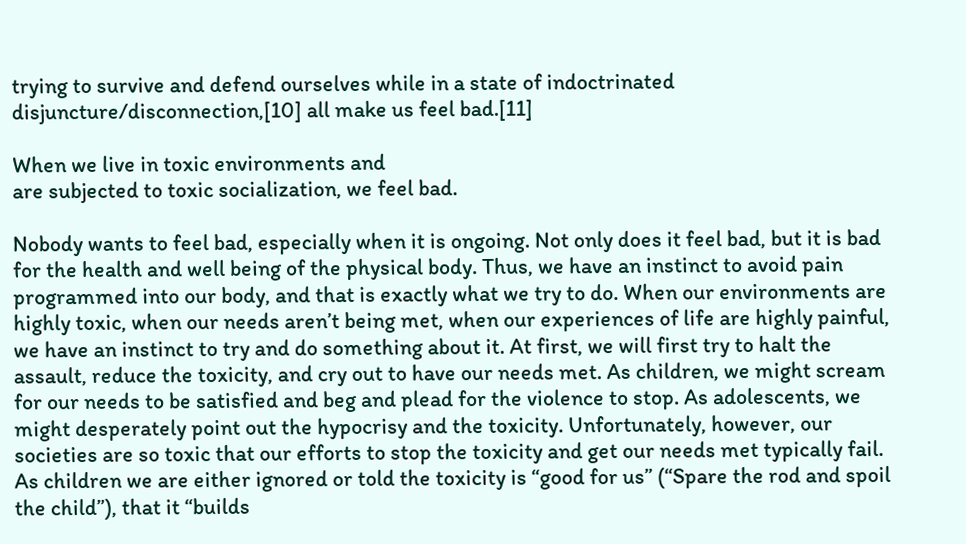trying to survive and defend ourselves while in a state of indoctrinated disjuncture/disconnection,[10] all make us feel bad.[11]

When we live in toxic environments and
are subjected to toxic socialization, we feel bad.

Nobody wants to feel bad, especially when it is ongoing. Not only does it feel bad, but it is bad for the health and well being of the physical body. Thus, we have an instinct to avoid pain programmed into our body, and that is exactly what we try to do. When our environments are highly toxic, when our needs aren’t being met, when our experiences of life are highly painful, we have an instinct to try and do something about it. At first, we will first try to halt the assault, reduce the toxicity, and cry out to have our needs met. As children, we might scream for our needs to be satisfied and beg and plead for the violence to stop. As adolescents, we might desperately point out the hypocrisy and the toxicity. Unfortunately, however, our societies are so toxic that our efforts to stop the toxicity and get our needs met typically fail. As children we are either ignored or told the toxicity is “good for us” (“Spare the rod and spoil the child”), that it “builds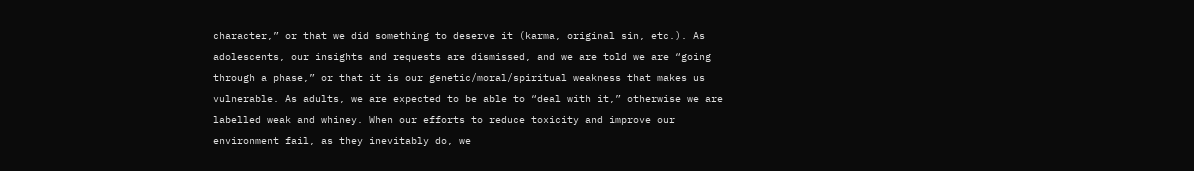character,” or that we did something to deserve it (karma, original sin, etc.). As adolescents, our insights and requests are dismissed, and we are told we are “going through a phase,” or that it is our genetic/moral/spiritual weakness that makes us vulnerable. As adults, we are expected to be able to “deal with it,” otherwise we are labelled weak and whiney. When our efforts to reduce toxicity and improve our environment fail, as they inevitably do, we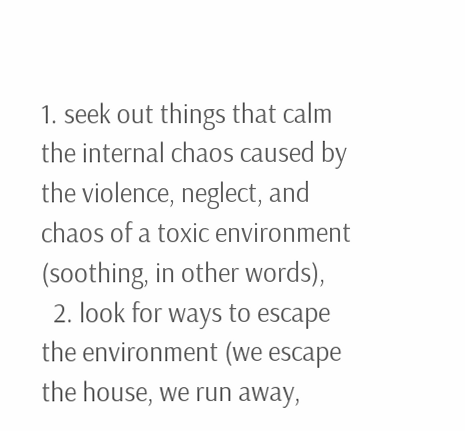1. seek out things that calm the internal chaos caused by the violence, neglect, and chaos of a toxic environment (soothing, in other words),
  2. look for ways to escape the environment (we escape the house, we run away,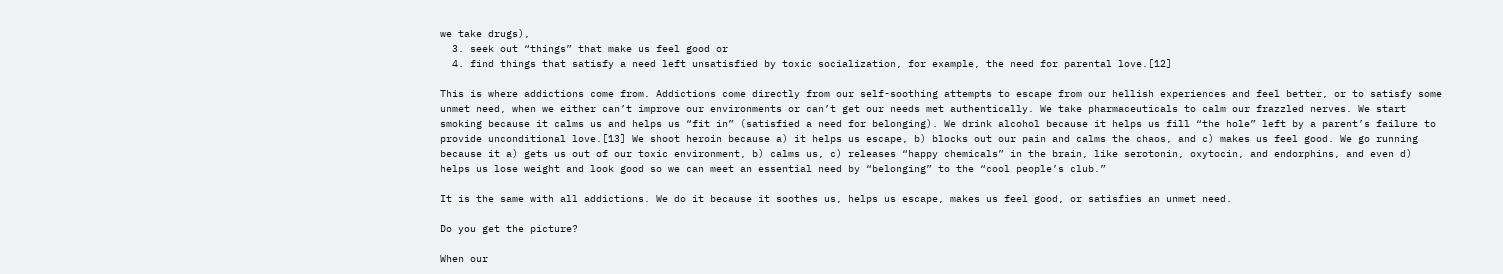we take drugs),
  3. seek out “things” that make us feel good or
  4. find things that satisfy a need left unsatisfied by toxic socialization, for example, the need for parental love.[12]

This is where addictions come from. Addictions come directly from our self-soothing attempts to escape from our hellish experiences and feel better, or to satisfy some unmet need, when we either can’t improve our environments or can’t get our needs met authentically. We take pharmaceuticals to calm our frazzled nerves. We start smoking because it calms us and helps us “fit in” (satisfied a need for belonging). We drink alcohol because it helps us fill “the hole” left by a parent’s failure to provide unconditional love.[13] We shoot heroin because a) it helps us escape, b) blocks out our pain and calms the chaos, and c) makes us feel good. We go running because it a) gets us out of our toxic environment, b) calms us, c) releases “happy chemicals” in the brain, like serotonin, oxytocin, and endorphins, and even d) helps us lose weight and look good so we can meet an essential need by “belonging” to the “cool people’s club.”

It is the same with all addictions. We do it because it soothes us, helps us escape, makes us feel good, or satisfies an unmet need.

Do you get the picture?

When our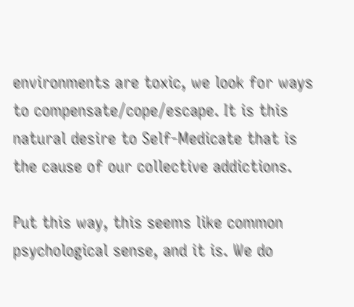environments are toxic, we look for ways to compensate/cope/escape. It is this natural desire to Self-Medicate that is the cause of our collective addictions.

Put this way, this seems like common psychological sense, and it is. We do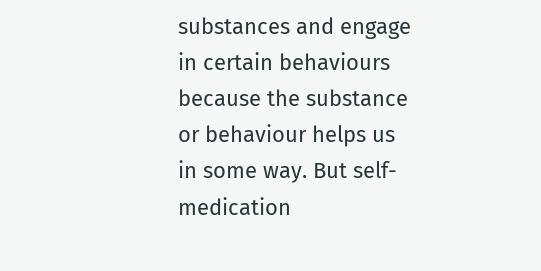substances and engage in certain behaviours because the substance or behaviour helps us in some way. But self-medication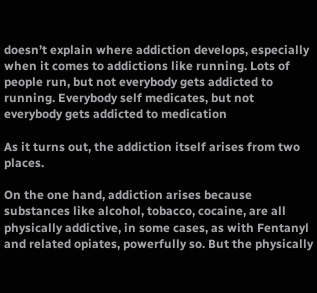doesn’t explain where addiction develops, especially when it comes to addictions like running. Lots of people run, but not everybody gets addicted to running. Everybody self medicates, but not everybody gets addicted to medication

As it turns out, the addiction itself arises from two places.

On the one hand, addiction arises because substances like alcohol, tobacco, cocaine, are all physically addictive, in some cases, as with Fentanyl and related opiates, powerfully so. But the physically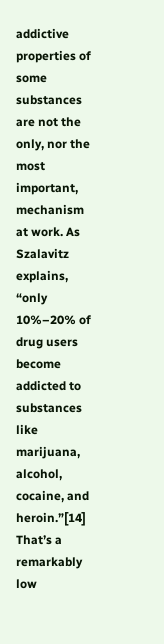addictive properties of some substances are not the only, nor the most important, mechanism at work. As Szalavitz explains, “only 10%–20% of drug users become addicted to substances like marijuana, alcohol, cocaine, and heroin.”[14] That’s a remarkably low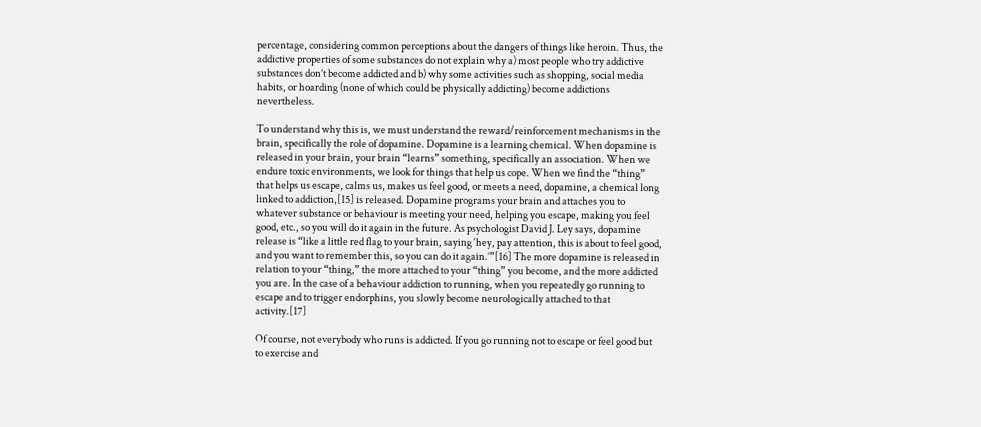percentage, considering common perceptions about the dangers of things like heroin. Thus, the addictive properties of some substances do not explain why a) most people who try addictive substances don’t become addicted and b) why some activities such as shopping, social media habits, or hoarding (none of which could be physically addicting) become addictions nevertheless.

To understand why this is, we must understand the reward/reinforcement mechanisms in the brain, specifically the role of dopamine. Dopamine is a learning chemical. When dopamine is released in your brain, your brain “learns” something, specifically an association. When we endure toxic environments, we look for things that help us cope. When we find the “thing” that helps us escape, calms us, makes us feel good, or meets a need, dopamine, a chemical long linked to addiction,[15] is released. Dopamine programs your brain and attaches you to whatever substance or behaviour is meeting your need, helping you escape, making you feel good, etc., so you will do it again in the future. As psychologist David J. Ley says, dopamine release is “like a little red flag to your brain, saying ‘hey, pay attention, this is about to feel good, and you want to remember this, so you can do it again.’”[16] The more dopamine is released in relation to your “thing,” the more attached to your “thing” you become, and the more addicted you are. In the case of a behaviour addiction to running, when you repeatedly go running to escape and to trigger endorphins, you slowly become neurologically attached to that activity.[17]

Of course, not everybody who runs is addicted. If you go running not to escape or feel good but to exercise and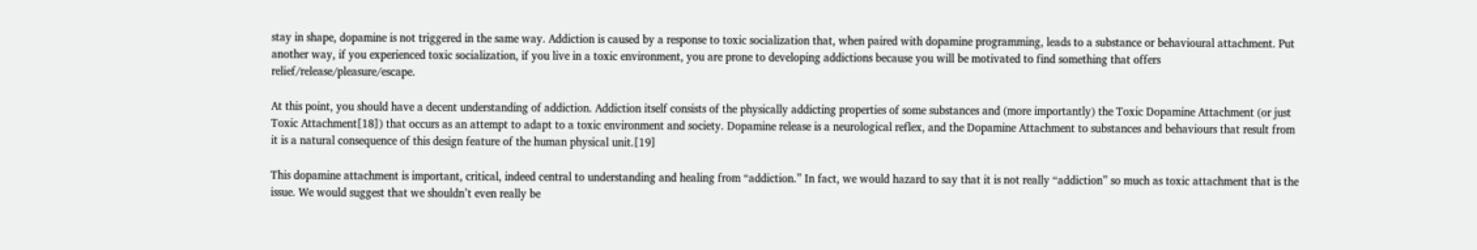stay in shape, dopamine is not triggered in the same way. Addiction is caused by a response to toxic socialization that, when paired with dopamine programming, leads to a substance or behavioural attachment. Put another way, if you experienced toxic socialization, if you live in a toxic environment, you are prone to developing addictions because you will be motivated to find something that offers relief/release/pleasure/escape.

At this point, you should have a decent understanding of addiction. Addiction itself consists of the physically addicting properties of some substances and (more importantly) the Toxic Dopamine Attachment (or just Toxic Attachment[18]) that occurs as an attempt to adapt to a toxic environment and society. Dopamine release is a neurological reflex, and the Dopamine Attachment to substances and behaviours that result from it is a natural consequence of this design feature of the human physical unit.[19]

This dopamine attachment is important, critical, indeed central to understanding and healing from “addiction.” In fact, we would hazard to say that it is not really “addiction” so much as toxic attachment that is the issue. We would suggest that we shouldn’t even really be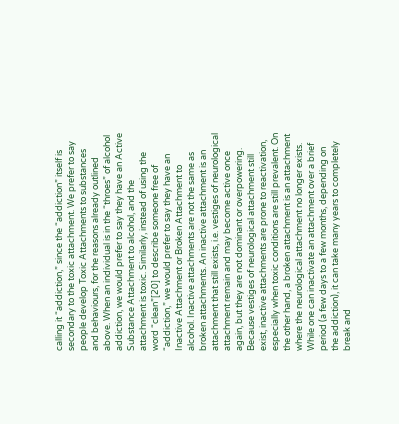calling it “addiction,” since the “addiction” itself is secondary to the toxic attachment. We prefer to say people develop Toxic Attachments to substances and behaviours, for the reasons already outlined above. When an individual is in the “throes” of alcohol addiction, we would prefer to say they have an Active Substance Attachment to alcohol, and the attachment is toxic. Similarly, instead of using the word “clean”[20] to describe someone free of “addiction,” we would prefer to say they have an Inactive Attachment or Broken Attachment to alcohol. Inactive attachments are not the same as broken attachments. An inactive attachment is an attachment that still exists, i.e. vestiges of neurological attachment remain and may become active once again, but they are not dominant or overpowering. Because vestiges of neurological attachment still exist, inactive attachments are prone to reactivation, especially when toxic conditions are still prevalent. On the other hand, a broken attachment is an attachment where the neurological attachment no longer exists. While one can inactivate an attachment over a brief period (a few days to a few months, depending on the addiction), it can take many years to completely break and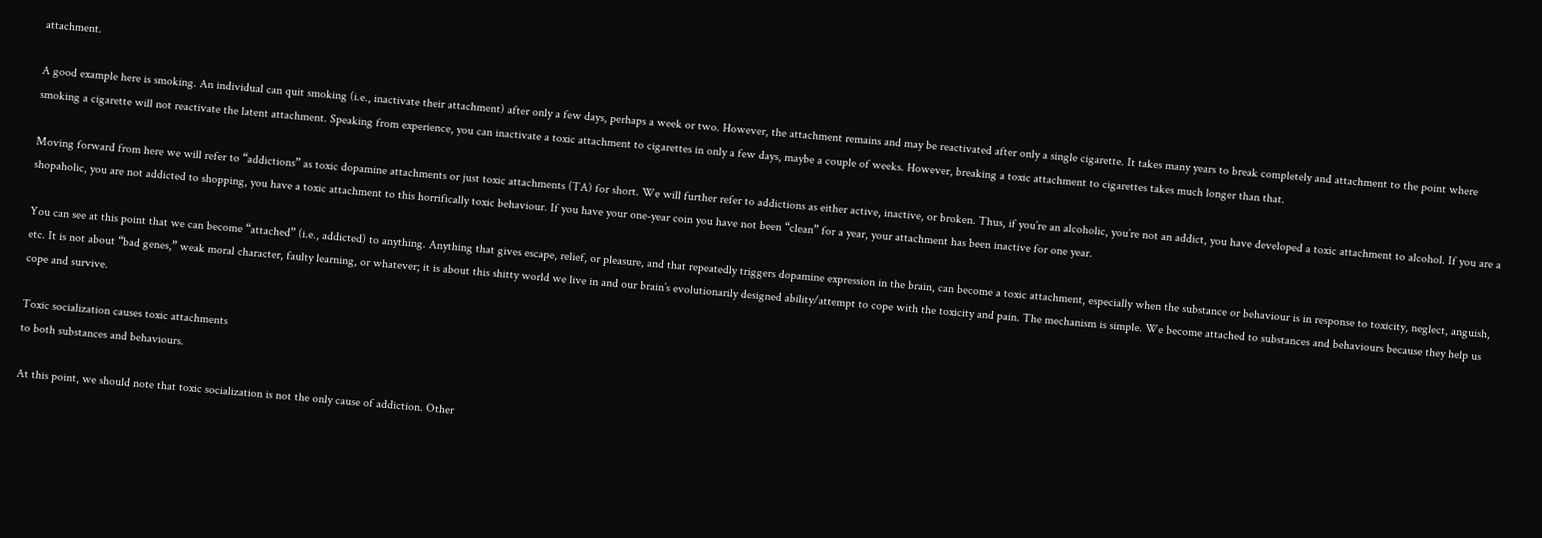attachment.

A good example here is smoking. An individual can quit smoking (i.e., inactivate their attachment) after only a few days, perhaps a week or two. However, the attachment remains and may be reactivated after only a single cigarette. It takes many years to break completely and attachment to the point where smoking a cigarette will not reactivate the latent attachment. Speaking from experience, you can inactivate a toxic attachment to cigarettes in only a few days, maybe a couple of weeks. However, breaking a toxic attachment to cigarettes takes much longer than that.

Moving forward from here we will refer to “addictions” as toxic dopamine attachments or just toxic attachments (TA) for short. We will further refer to addictions as either active, inactive, or broken. Thus, if you’re an alcoholic, you’re not an addict, you have developed a toxic attachment to alcohol. If you are a shopaholic, you are not addicted to shopping, you have a toxic attachment to this horrifically toxic behaviour. If you have your one-year coin you have not been “clean” for a year, your attachment has been inactive for one year.

You can see at this point that we can become “attached” (i.e., addicted) to anything. Anything that gives escape, relief, or pleasure, and that repeatedly triggers dopamine expression in the brain, can become a toxic attachment, especially when the substance or behaviour is in response to toxicity, neglect, anguish, etc. It is not about “bad genes,” weak moral character, faulty learning, or whatever; it is about this shitty world we live in and our brain’s evolutionarily designed ability/attempt to cope with the toxicity and pain. The mechanism is simple. We become attached to substances and behaviours because they help us cope and survive.

Toxic socialization causes toxic attachments
to both substances and behaviours.

At this point, we should note that toxic socialization is not the only cause of addiction. Other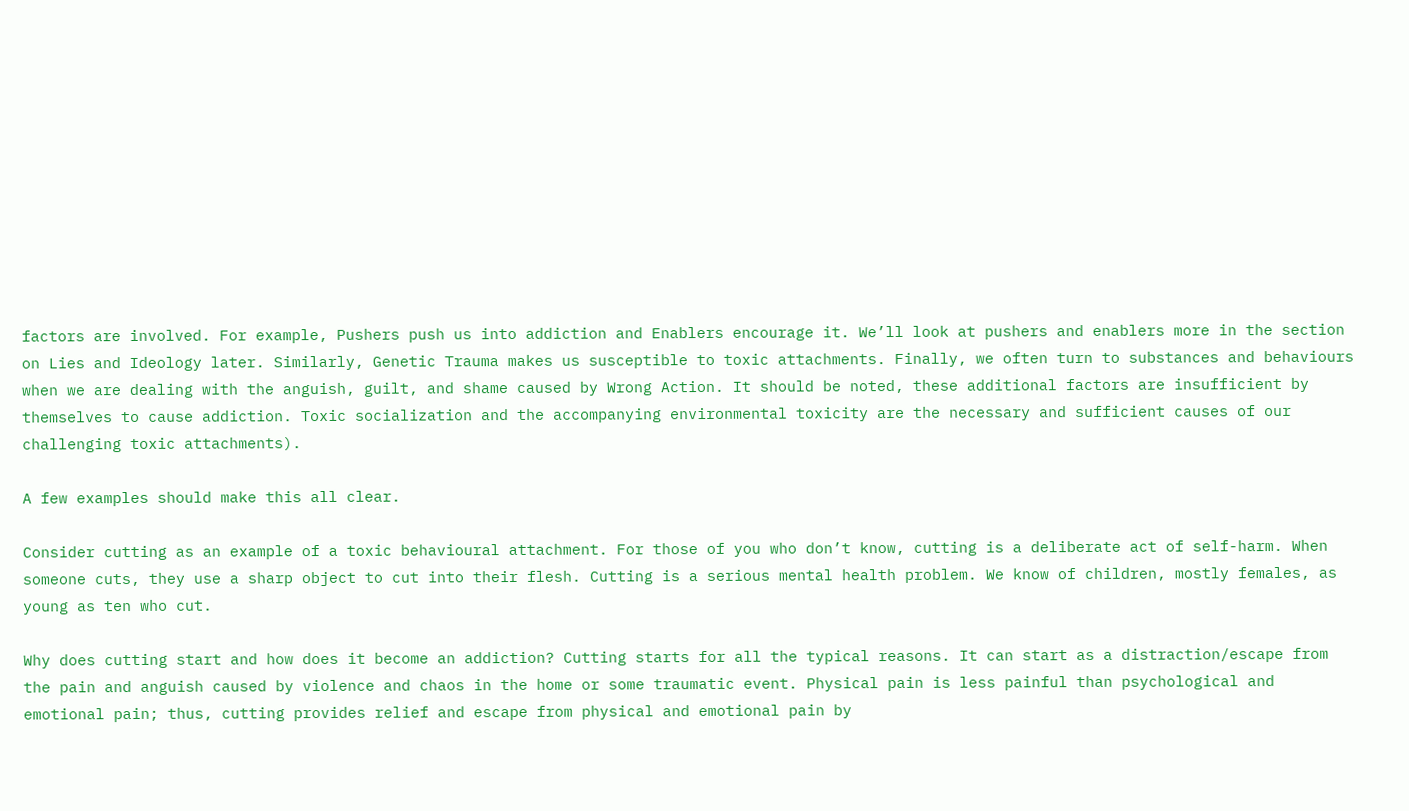factors are involved. For example, Pushers push us into addiction and Enablers encourage it. We’ll look at pushers and enablers more in the section on Lies and Ideology later. Similarly, Genetic Trauma makes us susceptible to toxic attachments. Finally, we often turn to substances and behaviours when we are dealing with the anguish, guilt, and shame caused by Wrong Action. It should be noted, these additional factors are insufficient by themselves to cause addiction. Toxic socialization and the accompanying environmental toxicity are the necessary and sufficient causes of our challenging toxic attachments).

A few examples should make this all clear.

Consider cutting as an example of a toxic behavioural attachment. For those of you who don’t know, cutting is a deliberate act of self-harm. When someone cuts, they use a sharp object to cut into their flesh. Cutting is a serious mental health problem. We know of children, mostly females, as young as ten who cut.

Why does cutting start and how does it become an addiction? Cutting starts for all the typical reasons. It can start as a distraction/escape from the pain and anguish caused by violence and chaos in the home or some traumatic event. Physical pain is less painful than psychological and emotional pain; thus, cutting provides relief and escape from physical and emotional pain by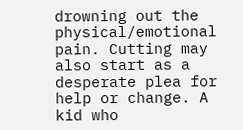drowning out the physical/emotional pain. Cutting may also start as a desperate plea for help or change. A kid who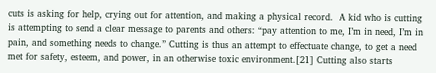cuts is asking for help, crying out for attention, and making a physical record.  A kid who is cutting is attempting to send a clear message to parents and others: “pay attention to me, I’m in need, I’m in pain, and something needs to change.” Cutting is thus an attempt to effectuate change, to get a need met for safety, esteem, and power, in an otherwise toxic environment.[21] Cutting also starts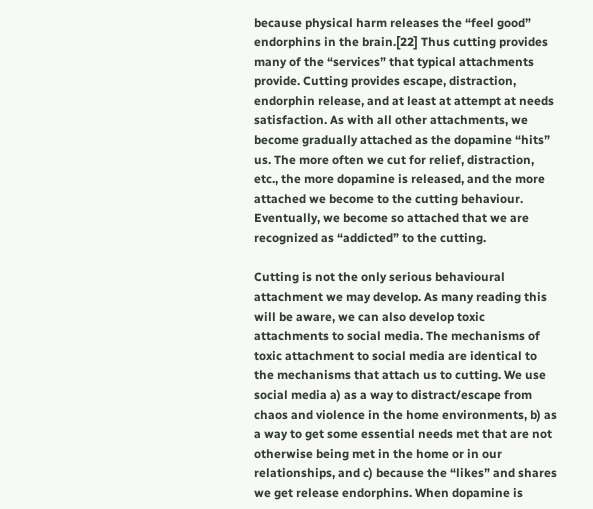because physical harm releases the “feel good” endorphins in the brain.[22] Thus cutting provides many of the “services” that typical attachments provide. Cutting provides escape, distraction, endorphin release, and at least at attempt at needs satisfaction. As with all other attachments, we become gradually attached as the dopamine “hits” us. The more often we cut for relief, distraction, etc., the more dopamine is released, and the more attached we become to the cutting behaviour. Eventually, we become so attached that we are recognized as “addicted” to the cutting.

Cutting is not the only serious behavioural attachment we may develop. As many reading this will be aware, we can also develop toxic attachments to social media. The mechanisms of toxic attachment to social media are identical to the mechanisms that attach us to cutting. We use social media a) as a way to distract/escape from chaos and violence in the home environments, b) as a way to get some essential needs met that are not otherwise being met in the home or in our relationships, and c) because the “likes” and shares we get release endorphins. When dopamine is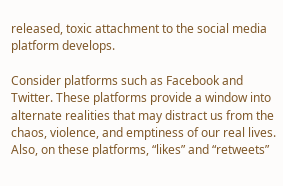released, toxic attachment to the social media platform develops.

Consider platforms such as Facebook and Twitter. These platforms provide a window into alternate realities that may distract us from the chaos, violence, and emptiness of our real lives. Also, on these platforms, “likes” and “retweets”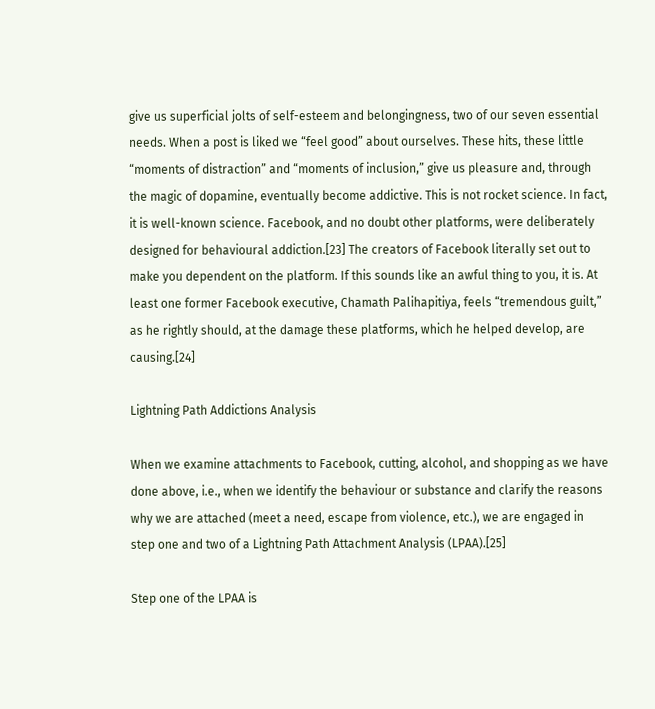give us superficial jolts of self-esteem and belongingness, two of our seven essential needs. When a post is liked we “feel good” about ourselves. These hits, these little “moments of distraction” and “moments of inclusion,” give us pleasure and, through the magic of dopamine, eventually become addictive. This is not rocket science. In fact, it is well-known science. Facebook, and no doubt other platforms, were deliberately designed for behavioural addiction.[23] The creators of Facebook literally set out to make you dependent on the platform. If this sounds like an awful thing to you, it is. At least one former Facebook executive, Chamath Palihapitiya, feels “tremendous guilt,” as he rightly should, at the damage these platforms, which he helped develop, are causing.[24]

Lightning Path Addictions Analysis

When we examine attachments to Facebook, cutting, alcohol, and shopping as we have done above, i.e., when we identify the behaviour or substance and clarify the reasons why we are attached (meet a need, escape from violence, etc.), we are engaged in step one and two of a Lightning Path Attachment Analysis (LPAA).[25]

Step one of the LPAA is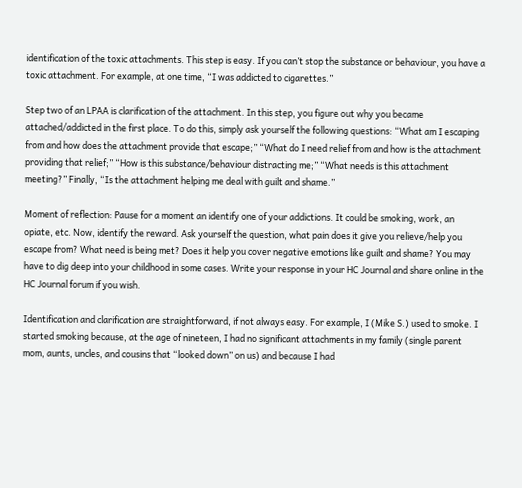identification of the toxic attachments. This step is easy. If you can’t stop the substance or behaviour, you have a toxic attachment. For example, at one time, “I was addicted to cigarettes.”

Step two of an LPAA is clarification of the attachment. In this step, you figure out why you became attached/addicted in the first place. To do this, simply ask yourself the following questions: “What am I escaping from and how does the attachment provide that escape;” “What do I need relief from and how is the attachment providing that relief;” “How is this substance/behaviour distracting me;” “What needs is this attachment meeting?” Finally, “Is the attachment helping me deal with guilt and shame.”

Moment of reflection: Pause for a moment an identify one of your addictions. It could be smoking, work, an opiate, etc. Now, identify the reward. Ask yourself the question, what pain does it give you relieve/help you escape from? What need is being met? Does it help you cover negative emotions like guilt and shame? You may have to dig deep into your childhood in some cases. Write your response in your HC Journal and share online in the HC Journal forum if you wish.

Identification and clarification are straightforward, if not always easy. For example, I (Mike S.) used to smoke. I started smoking because, at the age of nineteen, I had no significant attachments in my family (single parent mom, aunts, uncles, and cousins that “looked down” on us) and because I had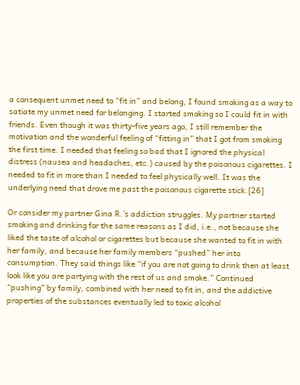a consequent unmet need to “fit in” and belong, I found smoking as a way to satiate my unmet need for belonging. I started smoking so I could fit in with friends. Even though it was thirty-five years ago, I still remember the motivation and the wonderful feeling of “fitting in” that I got from smoking the first time. I needed that feeling so bad that I ignored the physical distress (nausea and headaches, etc.) caused by the poisonous cigarettes. I needed to fit in more than I needed to feel physically well. It was the underlying need that drove me past the poisonous cigarette stick.[26]

Or consider my partner Gina R.’s addiction struggles. My partner started smoking and drinking for the same reasons as I did, i.e., not because she liked the taste of alcohol or cigarettes but because she wanted to fit in with her family, and because her family members “pushed” her into consumption. They said things like “if you are not going to drink then at least look like you are partying with the rest of us and smoke.” Continued “pushing” by family, combined with her need to fit in, and the addictive properties of the substances eventually led to toxic alcohol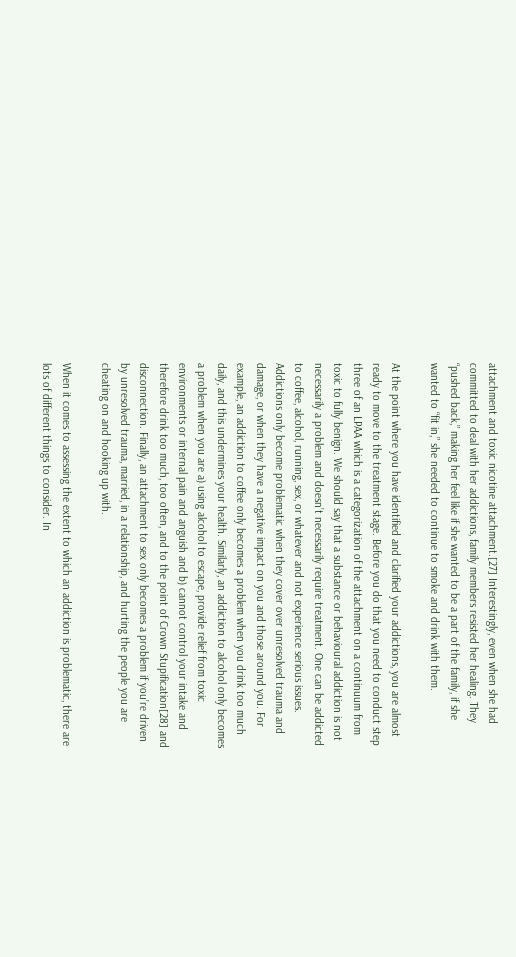attachment and toxic nicotine attachment.[27] Interestingly, even when she had committed to deal with her addictions, family members resisted her healing. They “pushed back,” making her feel like if she wanted to be a part of the family, if she wanted to “fit in,” she needed to continue to smoke and drink with them.

At the point where you have identified and clarified your addictions, you are almost ready to move to the treatment stage. Before you do that you need to conduct step three of an LPAA which is a categorization of the attachment on a continuum from toxic to fully benign. We should say that a substance or behavioural addiction is not necessarily a problem and doesn’t necessarily require treatment. One can be addicted to coffee, alcohol, running, sex, or whatever and not experience serious issues. Addictions only become problematic when they cover over unresolved trauma and damage, or when they have a negative impact on you and those around you. For example, an addiction to coffee only becomes a problem when you drink too much daily, and this undermines your health. Similarly, an addiction to alcohol only becomes a problem when you are a) using alcohol to escape, provide relief from toxic environments or internal pain and anguish and b) cannot control your intake and therefore drink too much, too often, and to the point of Crown Stupification[28] and disconnection. Finally, an attachment to sex only becomes a problem if you’re driven by unresolved trauma, married, in a relationship, and hurting the people you are cheating on and hooking up with.

When it comes to assessing the extent to which an addiction is problematic, there are lots of different things to consider. In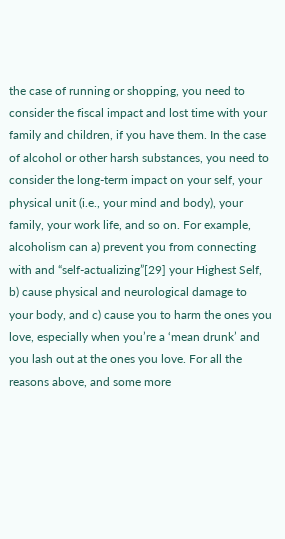the case of running or shopping, you need to consider the fiscal impact and lost time with your family and children, if you have them. In the case of alcohol or other harsh substances, you need to consider the long-term impact on your self, your physical unit (i.e., your mind and body), your family, your work life, and so on. For example, alcoholism can a) prevent you from connecting with and “self-actualizing”[29] your Highest Self, b) cause physical and neurological damage to your body, and c) cause you to harm the ones you love, especially when you’re a ‘mean drunk’ and you lash out at the ones you love. For all the reasons above, and some more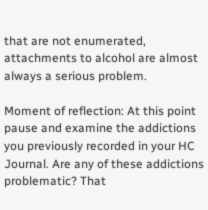that are not enumerated, attachments to alcohol are almost always a serious problem.

Moment of reflection: At this point pause and examine the addictions you previously recorded in your HC Journal. Are any of these addictions problematic? That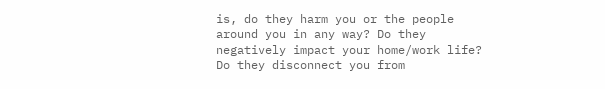is, do they harm you or the people around you in any way? Do they negatively impact your home/work life? Do they disconnect you from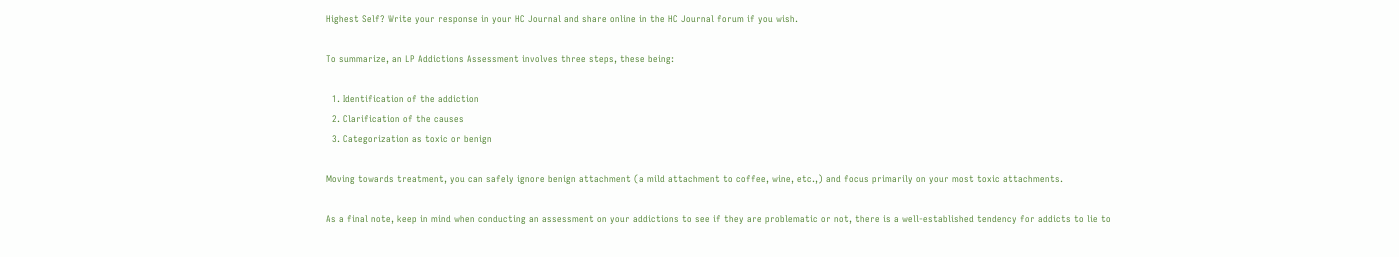Highest Self? Write your response in your HC Journal and share online in the HC Journal forum if you wish.

To summarize, an LP Addictions Assessment involves three steps, these being:

  1. Identification of the addiction
  2. Clarification of the causes
  3. Categorization as toxic or benign

Moving towards treatment, you can safely ignore benign attachment (a mild attachment to coffee, wine, etc.,) and focus primarily on your most toxic attachments.

As a final note, keep in mind when conducting an assessment on your addictions to see if they are problematic or not, there is a well-established tendency for addicts to lie to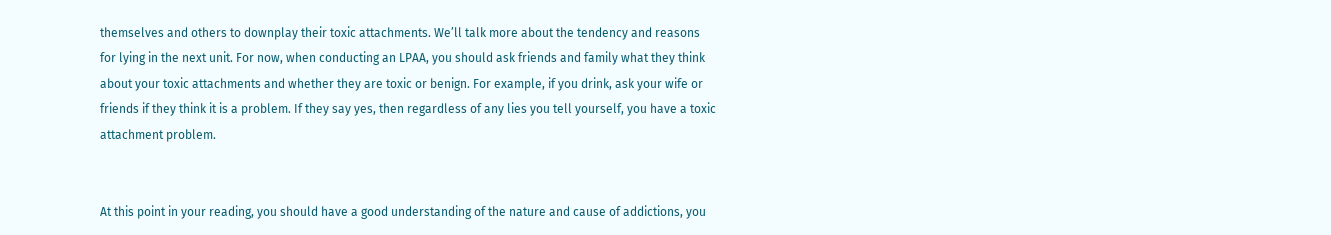themselves and others to downplay their toxic attachments. We’ll talk more about the tendency and reasons for lying in the next unit. For now, when conducting an LPAA, you should ask friends and family what they think about your toxic attachments and whether they are toxic or benign. For example, if you drink, ask your wife or friends if they think it is a problem. If they say yes, then regardless of any lies you tell yourself, you have a toxic attachment problem.


At this point in your reading, you should have a good understanding of the nature and cause of addictions, you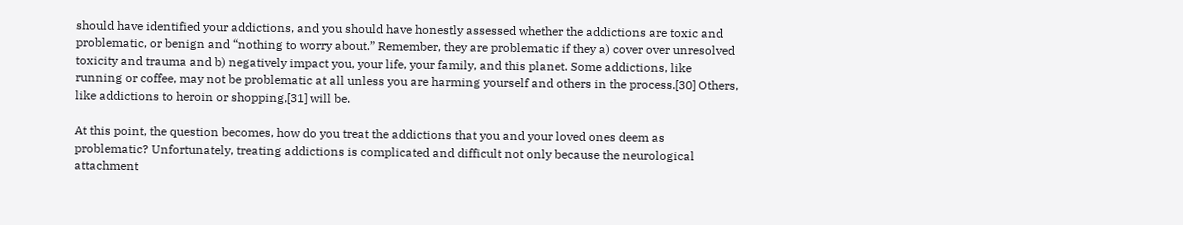should have identified your addictions, and you should have honestly assessed whether the addictions are toxic and problematic, or benign and “nothing to worry about.” Remember, they are problematic if they a) cover over unresolved toxicity and trauma and b) negatively impact you, your life, your family, and this planet. Some addictions, like running or coffee, may not be problematic at all unless you are harming yourself and others in the process.[30] Others, like addictions to heroin or shopping,[31] will be.

At this point, the question becomes, how do you treat the addictions that you and your loved ones deem as problematic? Unfortunately, treating addictions is complicated and difficult not only because the neurological attachment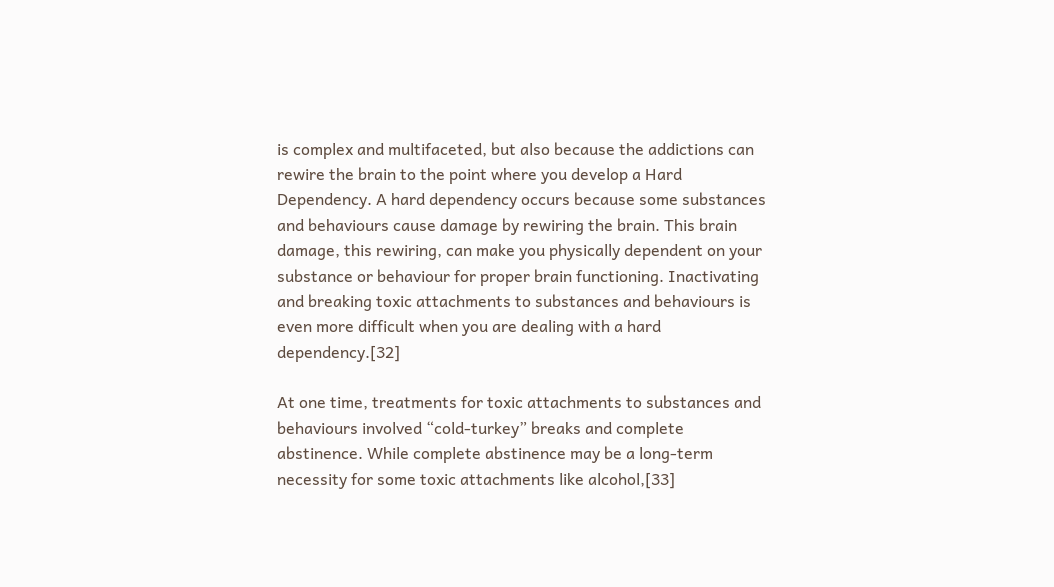is complex and multifaceted, but also because the addictions can rewire the brain to the point where you develop a Hard Dependency. A hard dependency occurs because some substances and behaviours cause damage by rewiring the brain. This brain damage, this rewiring, can make you physically dependent on your substance or behaviour for proper brain functioning. Inactivating and breaking toxic attachments to substances and behaviours is even more difficult when you are dealing with a hard dependency.[32]

At one time, treatments for toxic attachments to substances and behaviours involved “cold-turkey” breaks and complete abstinence. While complete abstinence may be a long-term necessity for some toxic attachments like alcohol,[33]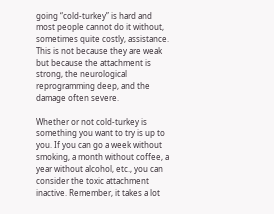going “cold-turkey” is hard and most people cannot do it without, sometimes quite costly, assistance. This is not because they are weak but because the attachment is strong, the neurological reprogramming deep, and the damage often severe.

Whether or not cold-turkey is something you want to try is up to you. If you can go a week without smoking, a month without coffee, a year without alcohol, etc., you can consider the toxic attachment inactive. Remember, it takes a lot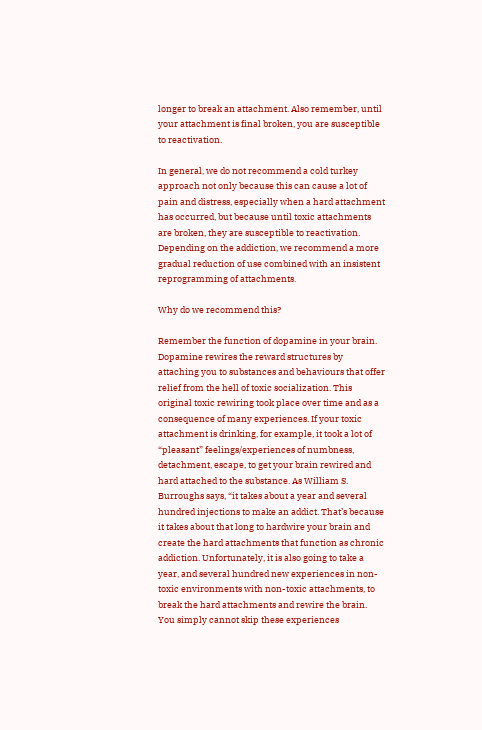longer to break an attachment. Also remember, until your attachment is final broken, you are susceptible to reactivation.

In general, we do not recommend a cold turkey approach not only because this can cause a lot of pain and distress, especially when a hard attachment has occurred, but because until toxic attachments are broken, they are susceptible to reactivation. Depending on the addiction, we recommend a more gradual reduction of use combined with an insistent reprogramming of attachments.

Why do we recommend this?

Remember the function of dopamine in your brain. Dopamine rewires the reward structures by attaching you to substances and behaviours that offer relief from the hell of toxic socialization. This original toxic rewiring took place over time and as a consequence of many experiences. If your toxic attachment is drinking, for example, it took a lot of “pleasant” feelings/experiences of numbness, detachment, escape, to get your brain rewired and hard attached to the substance. As William S. Burroughs says, “it takes about a year and several hundred injections to make an addict. That’s because it takes about that long to hardwire your brain and create the hard attachments that function as chronic addiction. Unfortunately, it is also going to take a year, and several hundred new experiences in non-toxic environments with non-toxic attachments, to break the hard attachments and rewire the brain. You simply cannot skip these experiences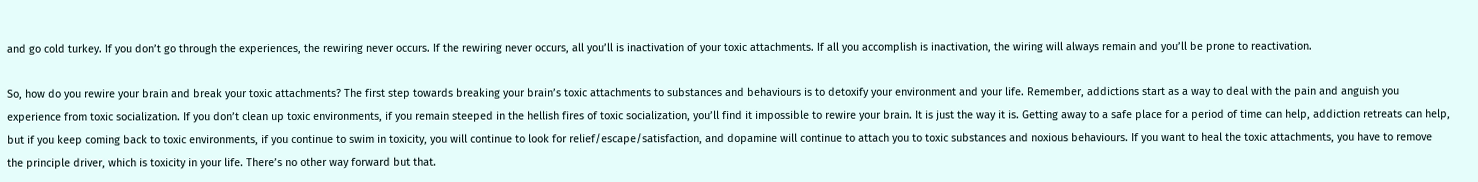and go cold turkey. If you don’t go through the experiences, the rewiring never occurs. If the rewiring never occurs, all you’ll is inactivation of your toxic attachments. If all you accomplish is inactivation, the wiring will always remain and you’ll be prone to reactivation.

So, how do you rewire your brain and break your toxic attachments? The first step towards breaking your brain’s toxic attachments to substances and behaviours is to detoxify your environment and your life. Remember, addictions start as a way to deal with the pain and anguish you experience from toxic socialization. If you don’t clean up toxic environments, if you remain steeped in the hellish fires of toxic socialization, you’ll find it impossible to rewire your brain. It is just the way it is. Getting away to a safe place for a period of time can help, addiction retreats can help, but if you keep coming back to toxic environments, if you continue to swim in toxicity, you will continue to look for relief/escape/satisfaction, and dopamine will continue to attach you to toxic substances and noxious behaviours. If you want to heal the toxic attachments, you have to remove the principle driver, which is toxicity in your life. There’s no other way forward but that.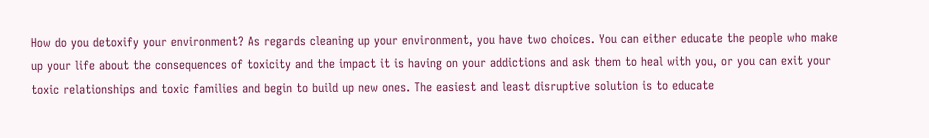How do you detoxify your environment? As regards cleaning up your environment, you have two choices. You can either educate the people who make up your life about the consequences of toxicity and the impact it is having on your addictions and ask them to heal with you, or you can exit your toxic relationships and toxic families and begin to build up new ones. The easiest and least disruptive solution is to educate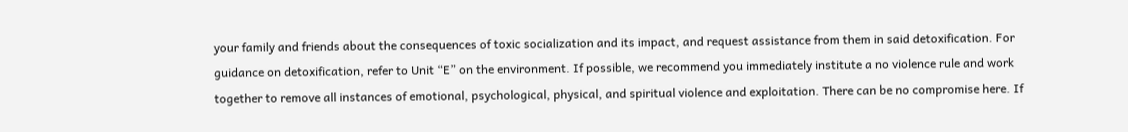your family and friends about the consequences of toxic socialization and its impact, and request assistance from them in said detoxification. For guidance on detoxification, refer to Unit “E” on the environment. If possible, we recommend you immediately institute a no violence rule and work together to remove all instances of emotional, psychological, physical, and spiritual violence and exploitation. There can be no compromise here. If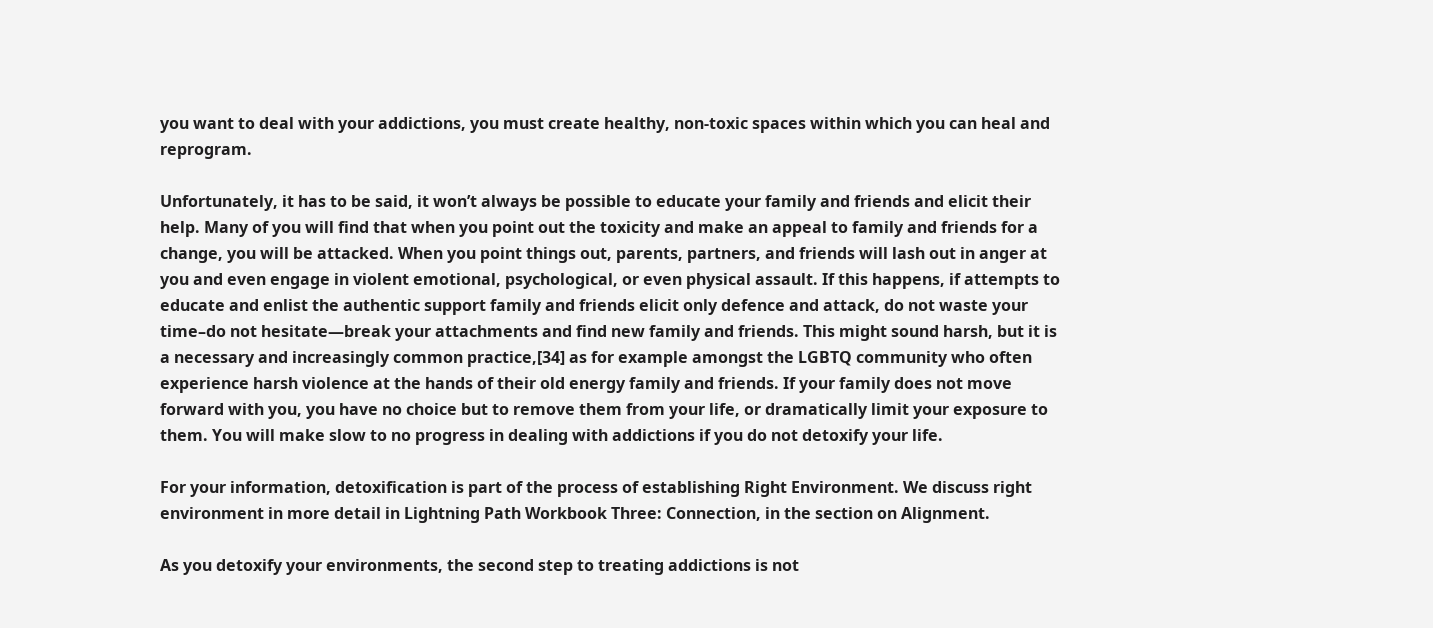you want to deal with your addictions, you must create healthy, non-toxic spaces within which you can heal and reprogram.

Unfortunately, it has to be said, it won’t always be possible to educate your family and friends and elicit their help. Many of you will find that when you point out the toxicity and make an appeal to family and friends for a change, you will be attacked. When you point things out, parents, partners, and friends will lash out in anger at you and even engage in violent emotional, psychological, or even physical assault. If this happens, if attempts to educate and enlist the authentic support family and friends elicit only defence and attack, do not waste your time–do not hesitate—break your attachments and find new family and friends. This might sound harsh, but it is a necessary and increasingly common practice,[34] as for example amongst the LGBTQ community who often experience harsh violence at the hands of their old energy family and friends. If your family does not move forward with you, you have no choice but to remove them from your life, or dramatically limit your exposure to them. You will make slow to no progress in dealing with addictions if you do not detoxify your life.

For your information, detoxification is part of the process of establishing Right Environment. We discuss right environment in more detail in Lightning Path Workbook Three: Connection, in the section on Alignment.

As you detoxify your environments, the second step to treating addictions is not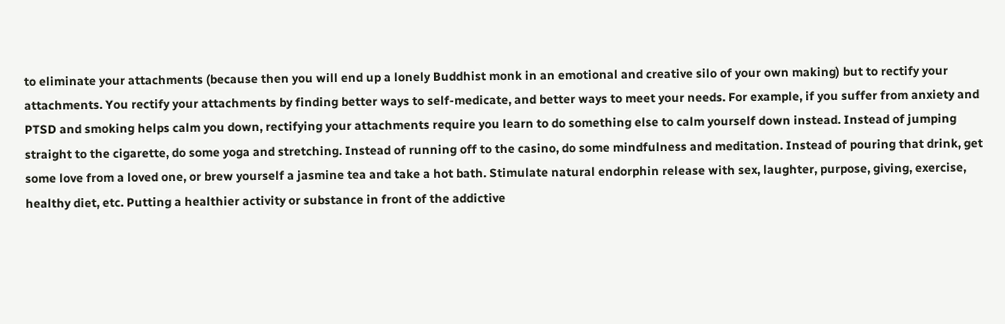to eliminate your attachments (because then you will end up a lonely Buddhist monk in an emotional and creative silo of your own making) but to rectify your attachments. You rectify your attachments by finding better ways to self-medicate, and better ways to meet your needs. For example, if you suffer from anxiety and PTSD and smoking helps calm you down, rectifying your attachments require you learn to do something else to calm yourself down instead. Instead of jumping straight to the cigarette, do some yoga and stretching. Instead of running off to the casino, do some mindfulness and meditation. Instead of pouring that drink, get some love from a loved one, or brew yourself a jasmine tea and take a hot bath. Stimulate natural endorphin release with sex, laughter, purpose, giving, exercise, healthy diet, etc. Putting a healthier activity or substance in front of the addictive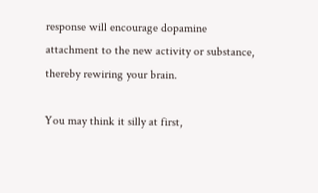response will encourage dopamine attachment to the new activity or substance, thereby rewiring your brain.

You may think it silly at first,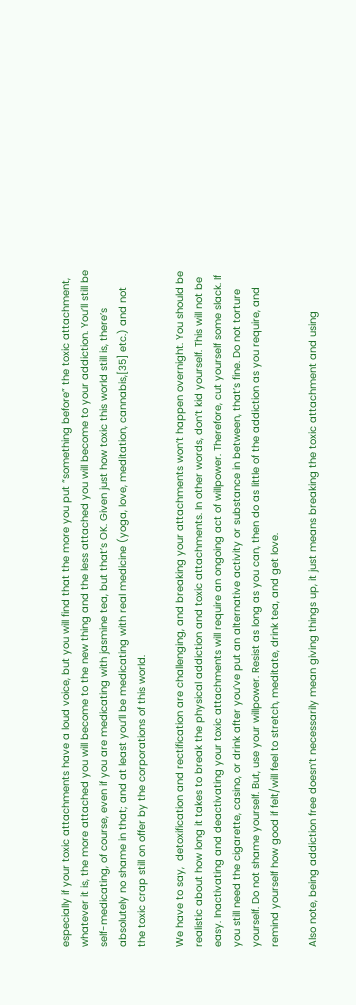especially if your toxic attachments have a loud voice, but you will find that the more you put “something before” the toxic attachment, whatever it is, the more attached you will become to the new thing and the less attached you will become to your addiction. You’ll still be self-medicating, of course, even if you are medicating with jasmine tea, but that’s OK. Given just how toxic this world still is, there’s absolutely no shame in that; and at least you’ll be medicating with real medicine (yoga, love, meditation, cannabis,[35] etc.) and not the toxic crap still on offer by the corporations of this world.

We have to say,  detoxification and rectification are challenging, and breaking your attachments won’t happen overnight. You should be realistic about how long it takes to break the physical addiction and toxic attachments. In other words, don’t kid yourself. This will not be easy. Inactivating and deactivating your toxic attachments will require an ongoing act of willpower. Therefore, cut yourself some slack. If you still need the cigarette, casino, or drink after you’ve put an alternative activity or substance in between, that’s fine. Do not torture yourself. Do not shame yourself. But, use your willpower. Resist as long as you can, then do as little of the addiction as you require, and remind yourself how good if felt/will feel to stretch, meditate, drink tea, and get love.

Also note, being addiction free doesn’t necessarily mean giving things up, it just means breaking the toxic attachment and using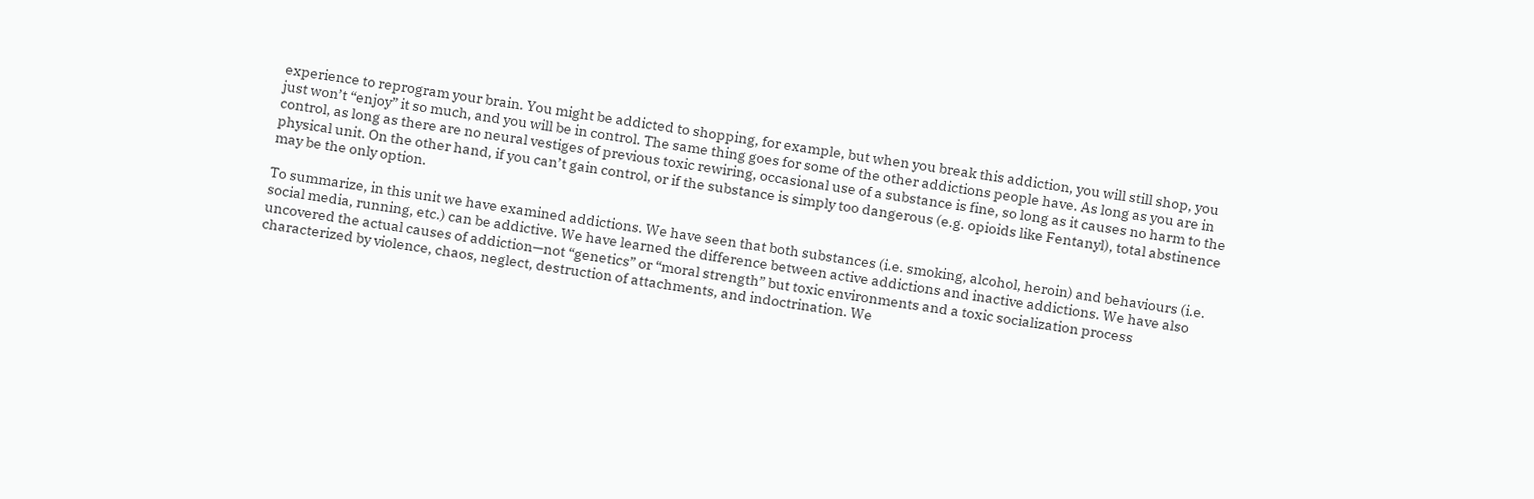experience to reprogram your brain. You might be addicted to shopping, for example, but when you break this addiction, you will still shop, you just won’t “enjoy” it so much, and you will be in control. The same thing goes for some of the other addictions people have. As long as you are in control, as long as there are no neural vestiges of previous toxic rewiring, occasional use of a substance is fine, so long as it causes no harm to the physical unit. On the other hand, if you can’t gain control, or if the substance is simply too dangerous (e.g. opioids like Fentanyl), total abstinence may be the only option.

To summarize, in this unit we have examined addictions. We have seen that both substances (i.e. smoking, alcohol, heroin) and behaviours (i.e. social media, running, etc.) can be addictive. We have learned the difference between active addictions and inactive addictions. We have also uncovered the actual causes of addiction—not “genetics” or “moral strength” but toxic environments and a toxic socialization process characterized by violence, chaos, neglect, destruction of attachments, and indoctrination. We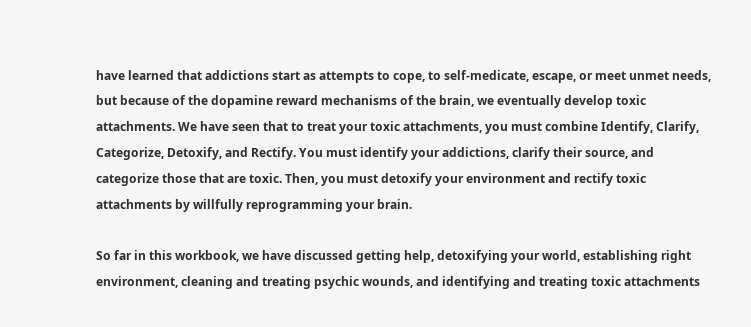have learned that addictions start as attempts to cope, to self-medicate, escape, or meet unmet needs, but because of the dopamine reward mechanisms of the brain, we eventually develop toxic attachments. We have seen that to treat your toxic attachments, you must combine Identify, Clarify, Categorize, Detoxify, and Rectify. You must identify your addictions, clarify their source, and categorize those that are toxic. Then, you must detoxify your environment and rectify toxic attachments by willfully reprogramming your brain.

So far in this workbook, we have discussed getting help, detoxifying your world, establishing right environment, cleaning and treating psychic wounds, and identifying and treating toxic attachments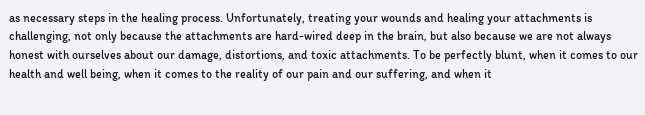as necessary steps in the healing process. Unfortunately, treating your wounds and healing your attachments is challenging, not only because the attachments are hard-wired deep in the brain, but also because we are not always honest with ourselves about our damage, distortions, and toxic attachments. To be perfectly blunt, when it comes to our health and well being, when it comes to the reality of our pain and our suffering, and when it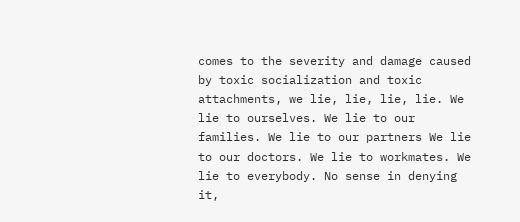comes to the severity and damage caused by toxic socialization and toxic attachments, we lie, lie, lie, lie. We lie to ourselves. We lie to our families. We lie to our partners We lie to our doctors. We lie to workmates. We lie to everybody. No sense in denying it,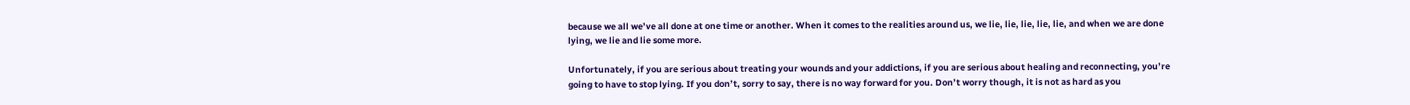because we all we’ve all done at one time or another. When it comes to the realities around us, we lie, lie, lie, lie, lie, and when we are done lying, we lie and lie some more.

Unfortunately, if you are serious about treating your wounds and your addictions, if you are serious about healing and reconnecting, you’re going to have to stop lying. If you don’t, sorry to say, there is no way forward for you. Don’t worry though, it is not as hard as you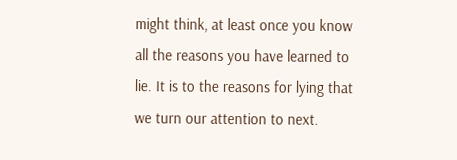might think, at least once you know all the reasons you have learned to lie. It is to the reasons for lying that we turn our attention to next.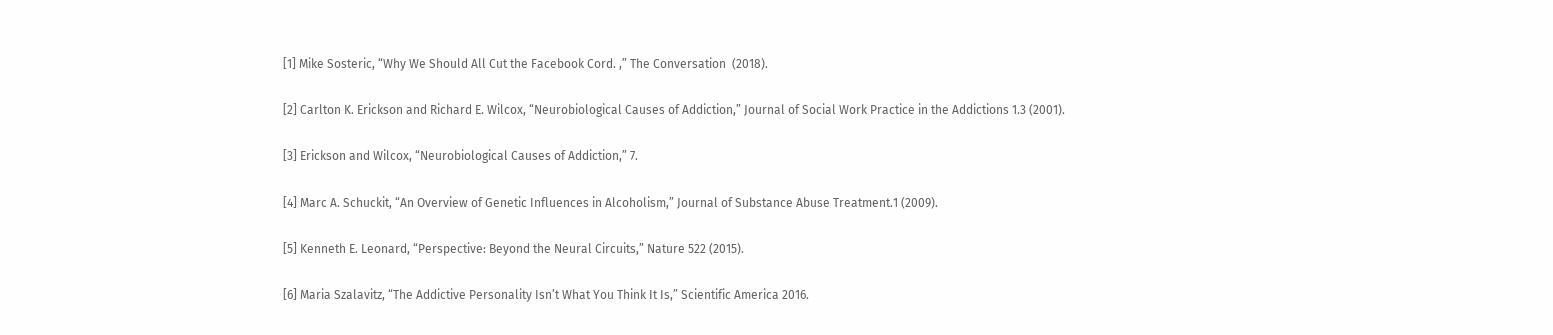[1] Mike Sosteric, “Why We Should All Cut the Facebook Cord. ,” The Conversation  (2018).

[2] Carlton K. Erickson and Richard E. Wilcox, “Neurobiological Causes of Addiction,” Journal of Social Work Practice in the Addictions 1.3 (2001).

[3] Erickson and Wilcox, “Neurobiological Causes of Addiction,” 7.

[4] Marc A. Schuckit, “An Overview of Genetic Influences in Alcoholism,” Journal of Substance Abuse Treatment.1 (2009).

[5] Kenneth E. Leonard, “Perspective: Beyond the Neural Circuits,” Nature 522 (2015).

[6] Maria Szalavitz, “The Addictive Personality Isn’t What You Think It Is,” Scientific America 2016.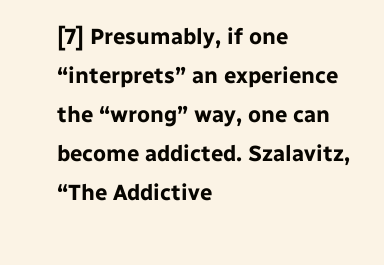[7] Presumably, if one “interprets” an experience the “wrong” way, one can become addicted. Szalavitz, “The Addictive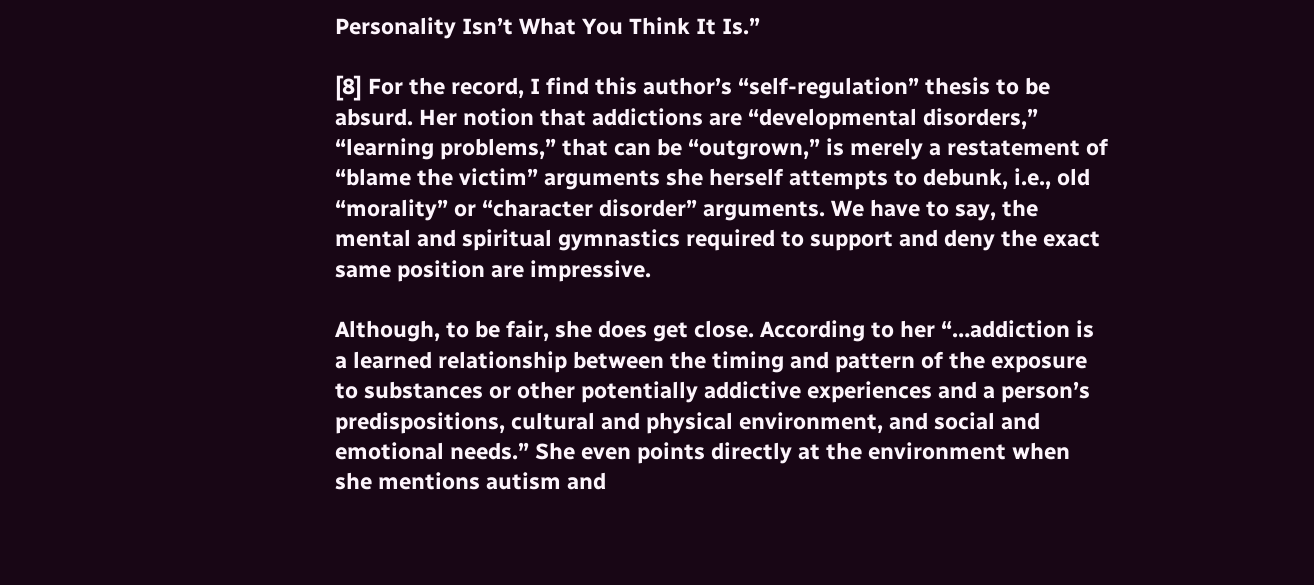Personality Isn’t What You Think It Is.”

[8] For the record, I find this author’s “self-regulation” thesis to be absurd. Her notion that addictions are “developmental disorders,” “learning problems,” that can be “outgrown,” is merely a restatement of “blame the victim” arguments she herself attempts to debunk, i.e., old “morality” or “character disorder” arguments. We have to say, the mental and spiritual gymnastics required to support and deny the exact same position are impressive.

Although, to be fair, she does get close. According to her “…addiction is a learned relationship between the timing and pattern of the exposure to substances or other potentially addictive experiences and a person’s predispositions, cultural and physical environment, and social and emotional needs.” She even points directly at the environment when she mentions autism and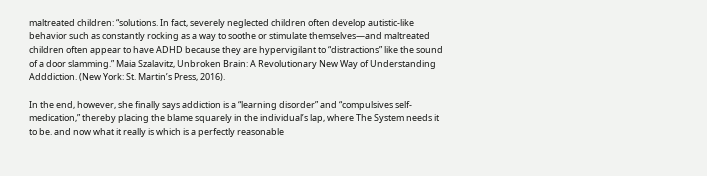maltreated children: “solutions. In fact, severely neglected children often develop autistic-like behavior such as constantly rocking as a way to soothe or stimulate themselves—and maltreated children often appear to have ADHD because they are hypervigilant to “distractions” like the sound of a door slamming.” Maia Szalavitz, Unbroken Brain: A Revolutionary New Way of Understanding Adddiction. (New York: St. Martin’s Press, 2016).

In the end, however, she finally says addiction is a “learning disorder” and “compulsives self-medication,” thereby placing the blame squarely in the individual’s lap, where The System needs it to be. and now what it really is which is a perfectly reasonable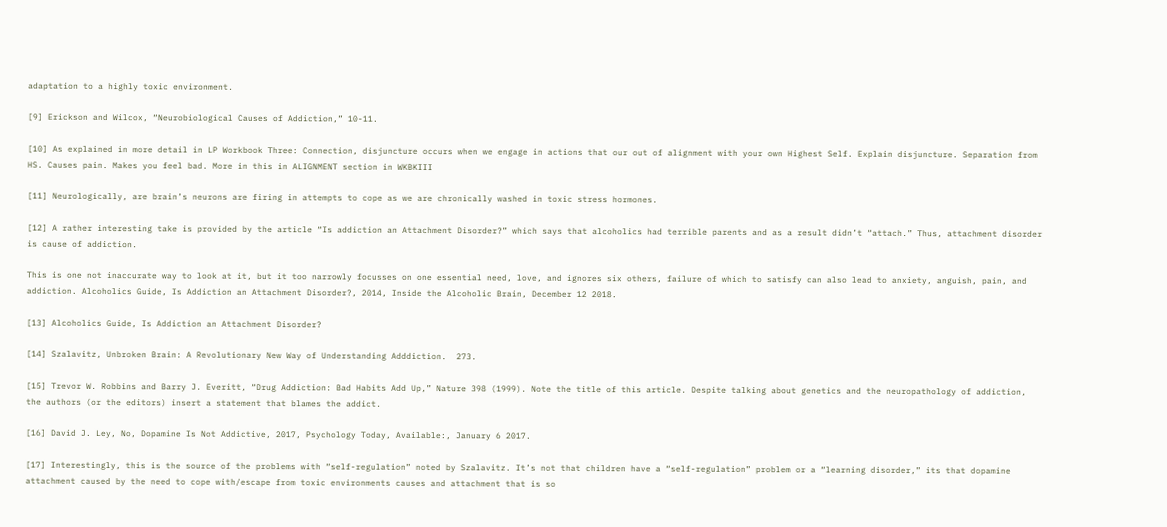adaptation to a highly toxic environment.

[9] Erickson and Wilcox, “Neurobiological Causes of Addiction,” 10-11.

[10] As explained in more detail in LP Workbook Three: Connection, disjuncture occurs when we engage in actions that our out of alignment with your own Highest Self. Explain disjuncture. Separation from HS. Causes pain. Makes you feel bad. More in this in ALIGNMENT section in WKBKIII

[11] Neurologically, are brain’s neurons are firing in attempts to cope as we are chronically washed in toxic stress hormones.

[12] A rather interesting take is provided by the article “Is addiction an Attachment Disorder?” which says that alcoholics had terrible parents and as a result didn’t “attach.” Thus, attachment disorder is cause of addiction.

This is one not inaccurate way to look at it, but it too narrowly focusses on one essential need, love, and ignores six others, failure of which to satisfy can also lead to anxiety, anguish, pain, and addiction. Alcoholics Guide, Is Addiction an Attachment Disorder?, 2014, Inside the Alcoholic Brain, December 12 2018.

[13] Alcoholics Guide, Is Addiction an Attachment Disorder?

[14] Szalavitz, Unbroken Brain: A Revolutionary New Way of Understanding Adddiction.  273.

[15] Trevor W. Robbins and Barry J. Everitt, “Drug Addiction: Bad Habits Add Up,” Nature 398 (1999). Note the title of this article. Despite talking about genetics and the neuropathology of addiction, the authors (or the editors) insert a statement that blames the addict.

[16] David J. Ley, No, Dopamine Is Not Addictive, 2017, Psychology Today, Available:, January 6 2017.

[17] Interestingly, this is the source of the problems with “self-regulation” noted by Szalavitz. It’s not that children have a “self-regulation” problem or a “learning disorder,” its that dopamine attachment caused by the need to cope with/escape from toxic environments causes and attachment that is so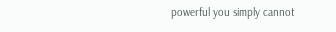powerful you simply cannot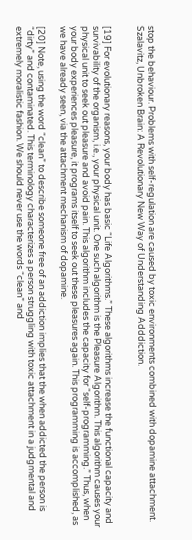stop the behaviour. Problems with self-regulation are caused by toxic environments combined with dopamine attachment. Szalavitz, Unbroken Brain: A Revolutionary New Way of Understanding Adddiction.


[19] For evolutionary reasons, your body has basic “Life Algorithms.” These algorithms increase the functional capacity and survivability of the organism, i.e., your physical unit. One such algorithm is the Pleasure Algorithm. This algorithm causes your physical unit to seek out pleasure and avoid pain. This algorithm includes the capacity for “self-programming.” Thus, when your body experiences pleasure, it programs itself to seek out these pleasures again. This programming is accomplished, as we have already seen, via the attachment mechanism of dopamine.

[20] Note, using the word “clean” to describe someone free of an addiction implies that the when addicted the person is “dirty” and contaminated. This terminology characterizes a person struggling with toxic attachment in a judgmental and extremely moralistic fashion. We should never use the words “clean” and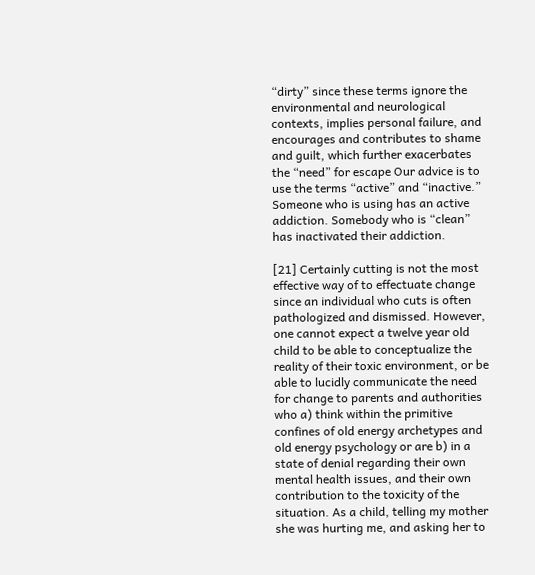“dirty” since these terms ignore the environmental and neurological contexts, implies personal failure, and encourages and contributes to shame and guilt, which further exacerbates the “need” for escape Our advice is to use the terms “active” and “inactive.” Someone who is using has an active addiction. Somebody who is “clean” has inactivated their addiction.

[21] Certainly cutting is not the most effective way of to effectuate change since an individual who cuts is often pathologized and dismissed. However, one cannot expect a twelve year old child to be able to conceptualize the reality of their toxic environment, or be able to lucidly communicate the need for change to parents and authorities who a) think within the primitive confines of old energy archetypes and old energy psychology or are b) in a state of denial regarding their own mental health issues, and their own contribution to the toxicity of the situation. As a child, telling my mother she was hurting me, and asking her to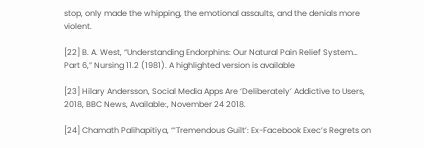stop, only made the whipping, the emotional assaults, and the denials more violent.

[22] B. A. West, “Understanding Endorphins: Our Natural Pain Relief System… Part 6,” Nursing 11.2 (1981). A highlighted version is available

[23] Hilary Andersson, Social Media Apps Are ‘Deliberately’ Addictive to Users, 2018, BBC News, Available:, November 24 2018.

[24] Chamath Palihapitiya, “‘Tremendous Guilt’: Ex-Facebook Exec’s Regrets on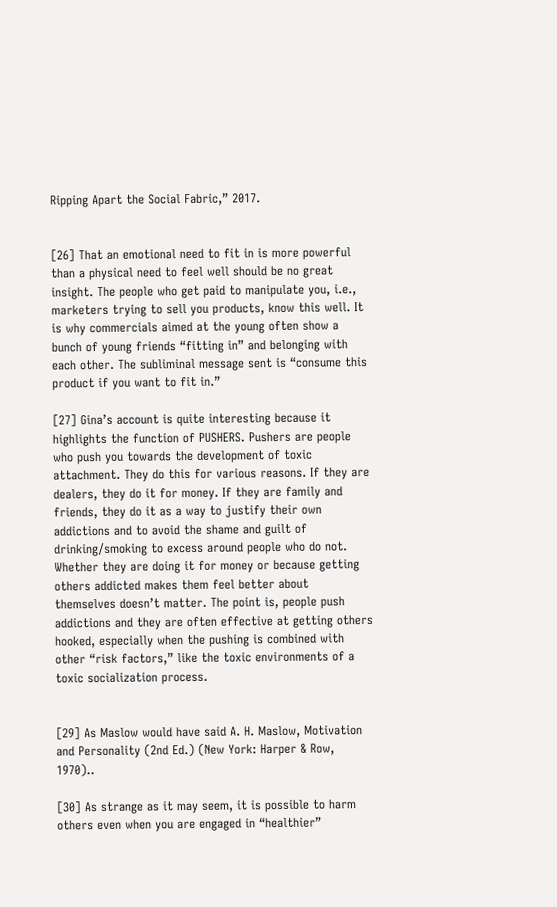Ripping Apart the Social Fabric,” 2017.


[26] That an emotional need to fit in is more powerful than a physical need to feel well should be no great insight. The people who get paid to manipulate you, i.e., marketers trying to sell you products, know this well. It is why commercials aimed at the young often show a bunch of young friends “fitting in” and belonging with each other. The subliminal message sent is “consume this product if you want to fit in.”

[27] Gina’s account is quite interesting because it highlights the function of PUSHERS. Pushers are people who push you towards the development of toxic attachment. They do this for various reasons. If they are dealers, they do it for money. If they are family and friends, they do it as a way to justify their own addictions and to avoid the shame and guilt of drinking/smoking to excess around people who do not. Whether they are doing it for money or because getting others addicted makes them feel better about themselves doesn’t matter. The point is, people push addictions and they are often effective at getting others hooked, especially when the pushing is combined with other “risk factors,” like the toxic environments of a toxic socialization process.


[29] As Maslow would have said A. H. Maslow, Motivation and Personality (2nd Ed.) (New York: Harper & Row, 1970)..

[30] As strange as it may seem, it is possible to harm others even when you are engaged in “healthier”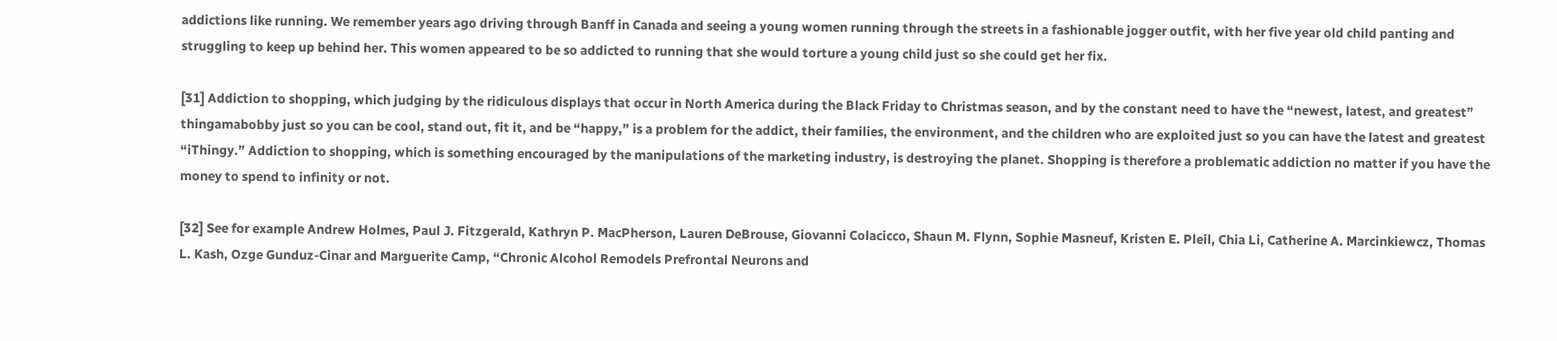addictions like running. We remember years ago driving through Banff in Canada and seeing a young women running through the streets in a fashionable jogger outfit, with her five year old child panting and struggling to keep up behind her. This women appeared to be so addicted to running that she would torture a young child just so she could get her fix.

[31] Addiction to shopping, which judging by the ridiculous displays that occur in North America during the Black Friday to Christmas season, and by the constant need to have the “newest, latest, and greatest” thingamabobby just so you can be cool, stand out, fit it, and be “happy,” is a problem for the addict, their families, the environment, and the children who are exploited just so you can have the latest and greatest “iThingy.” Addiction to shopping, which is something encouraged by the manipulations of the marketing industry, is destroying the planet. Shopping is therefore a problematic addiction no matter if you have the money to spend to infinity or not.

[32] See for example Andrew Holmes, Paul J. Fitzgerald, Kathryn P. MacPherson, Lauren DeBrouse, Giovanni Colacicco, Shaun M. Flynn, Sophie Masneuf, Kristen E. Pleil, Chia Li, Catherine A. Marcinkiewcz, Thomas L. Kash, Ozge Gunduz-Cinar and Marguerite Camp, “Chronic Alcohol Remodels Prefrontal Neurons and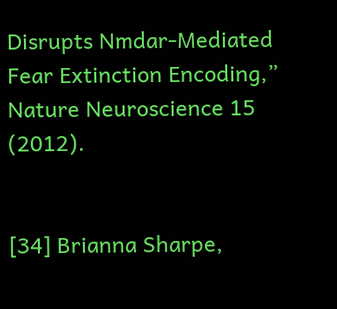Disrupts Nmdar-Mediated Fear Extinction Encoding,” Nature Neuroscience 15 (2012).


[34] Brianna Sharpe,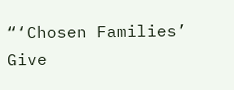“‘Chosen Families’ Give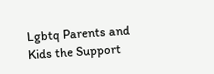Lgbtq Parents and Kids the Support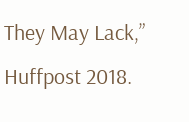They May Lack,” Huffpost 2018.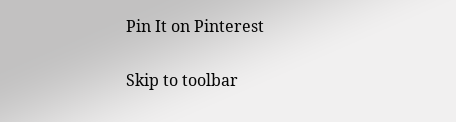Pin It on Pinterest

Skip to toolbar